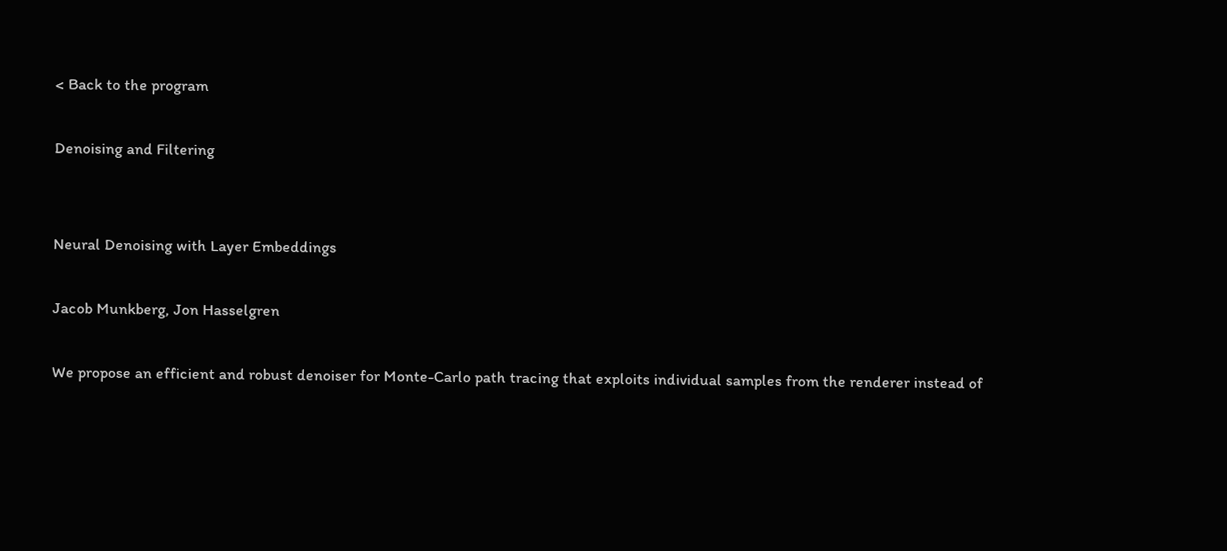< Back to the program

Denoising and Filtering


Neural Denoising with Layer Embeddings

Jacob Munkberg, Jon Hasselgren

We propose an efficient and robust denoiser for Monte-Carlo path tracing that exploits individual samples from the renderer instead of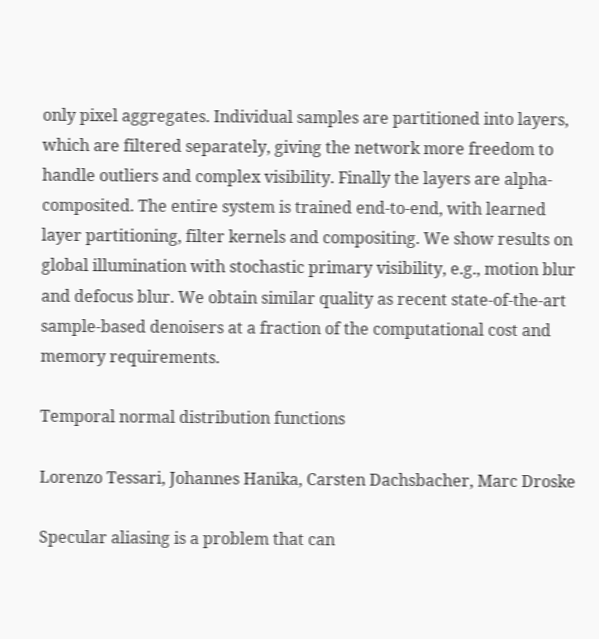only pixel aggregates. Individual samples are partitioned into layers, which are filtered separately, giving the network more freedom to handle outliers and complex visibility. Finally the layers are alpha-composited. The entire system is trained end-to-end, with learned layer partitioning, filter kernels and compositing. We show results on global illumination with stochastic primary visibility, e.g., motion blur and defocus blur. We obtain similar quality as recent state-of-the-art sample-based denoisers at a fraction of the computational cost and memory requirements.

Temporal normal distribution functions

Lorenzo Tessari, Johannes Hanika, Carsten Dachsbacher, Marc Droske

Specular aliasing is a problem that can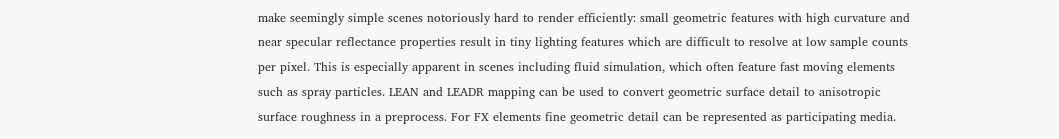make seemingly simple scenes notoriously hard to render efficiently: small geometric features with high curvature and near specular reflectance properties result in tiny lighting features which are difficult to resolve at low sample counts per pixel. This is especially apparent in scenes including fluid simulation, which often feature fast moving elements such as spray particles. LEAN and LEADR mapping can be used to convert geometric surface detail to anisotropic surface roughness in a preprocess. For FX elements fine geometric detail can be represented as participating media.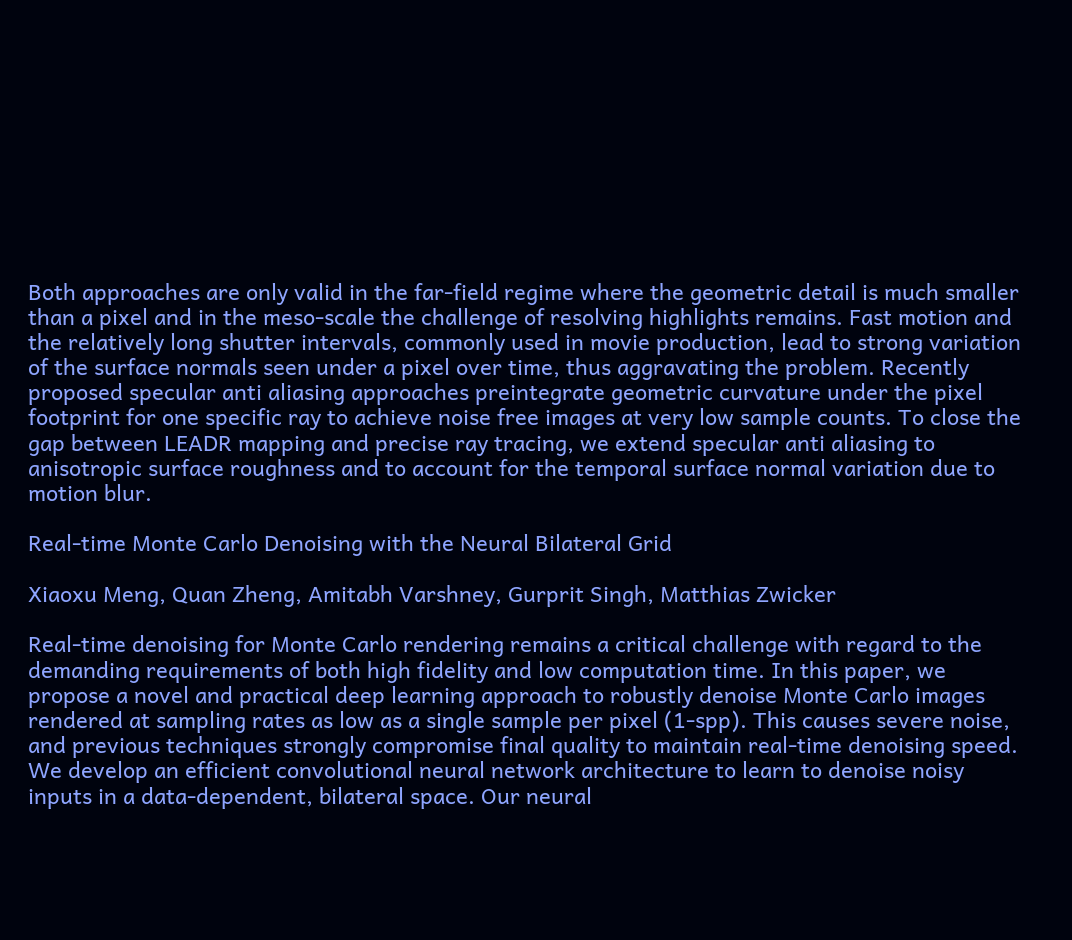Both approaches are only valid in the far-field regime where the geometric detail is much smaller than a pixel and in the meso-scale the challenge of resolving highlights remains. Fast motion and the relatively long shutter intervals, commonly used in movie production, lead to strong variation of the surface normals seen under a pixel over time, thus aggravating the problem. Recently proposed specular anti aliasing approaches preintegrate geometric curvature under the pixel footprint for one specific ray to achieve noise free images at very low sample counts. To close the gap between LEADR mapping and precise ray tracing, we extend specular anti aliasing to anisotropic surface roughness and to account for the temporal surface normal variation due to motion blur.

Real-time Monte Carlo Denoising with the Neural Bilateral Grid

Xiaoxu Meng, Quan Zheng, Amitabh Varshney, Gurprit Singh, Matthias Zwicker

Real-time denoising for Monte Carlo rendering remains a critical challenge with regard to the demanding requirements of both high fidelity and low computation time. In this paper, we propose a novel and practical deep learning approach to robustly denoise Monte Carlo images rendered at sampling rates as low as a single sample per pixel (1-spp). This causes severe noise, and previous techniques strongly compromise final quality to maintain real-time denoising speed. We develop an efficient convolutional neural network architecture to learn to denoise noisy inputs in a data-dependent, bilateral space. Our neural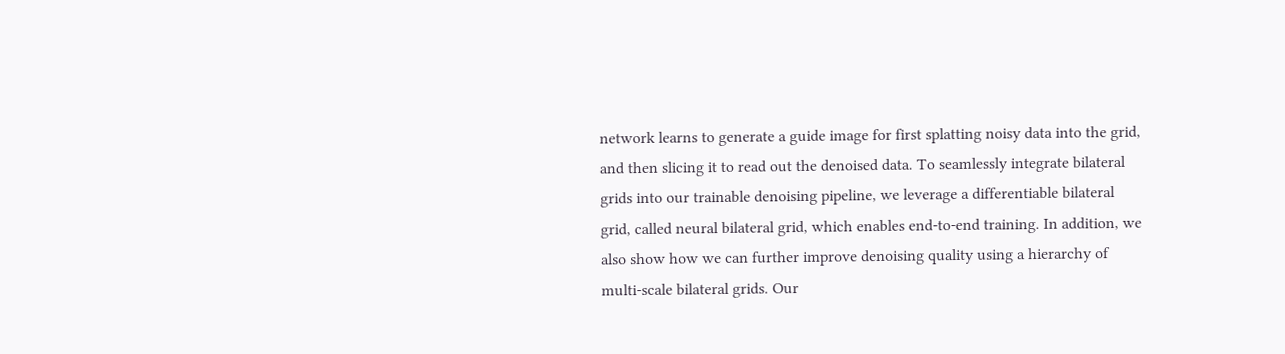network learns to generate a guide image for first splatting noisy data into the grid, and then slicing it to read out the denoised data. To seamlessly integrate bilateral grids into our trainable denoising pipeline, we leverage a differentiable bilateral grid, called neural bilateral grid, which enables end-to-end training. In addition, we also show how we can further improve denoising quality using a hierarchy of multi-scale bilateral grids. Our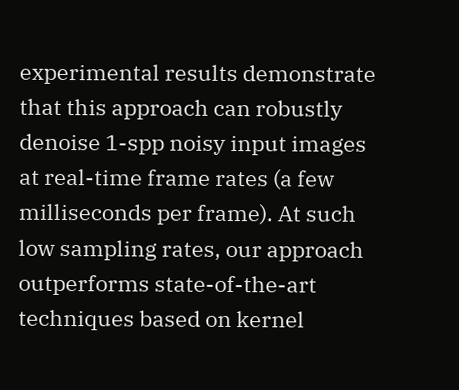experimental results demonstrate that this approach can robustly denoise 1-spp noisy input images at real-time frame rates (a few milliseconds per frame). At such low sampling rates, our approach outperforms state-of-the-art techniques based on kernel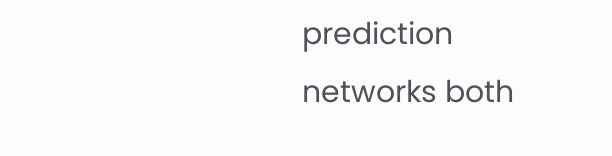prediction networks both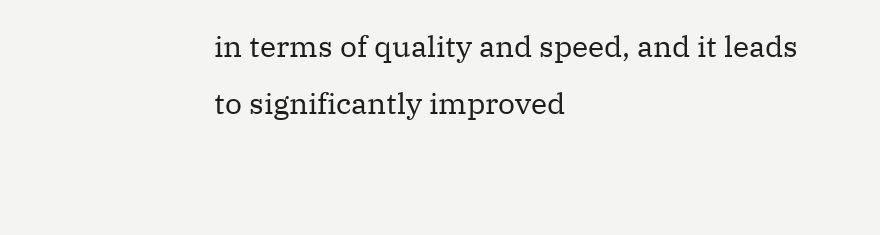in terms of quality and speed, and it leads to significantly improved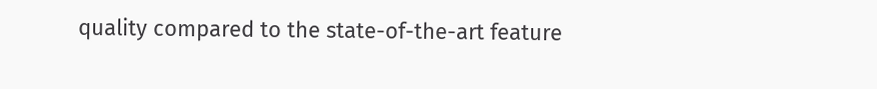quality compared to the state-of-the-art feature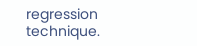regression technique.